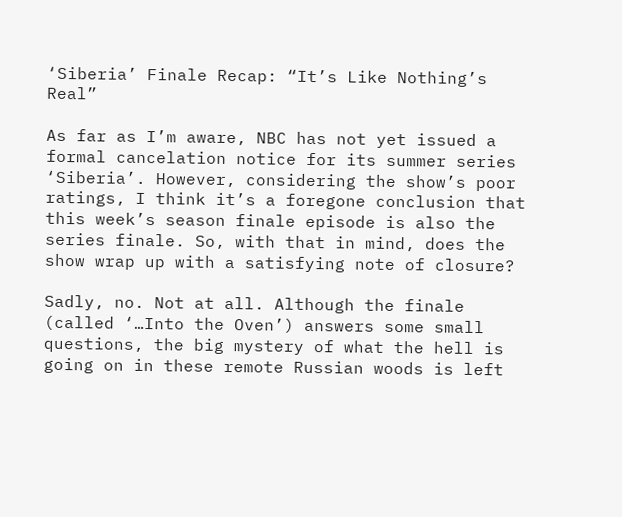‘Siberia’ Finale Recap: “It’s Like Nothing’s Real”

As far as I’m aware, NBC has not yet issued a formal cancelation notice for its summer series ‘Siberia’. However, considering the show’s poor ratings, I think it’s a foregone conclusion that this week’s season finale episode is also the series finale. So, with that in mind, does the show wrap up with a satisfying note of closure?

Sadly, no. Not at all. Although the finale (called ‘…Into the Oven’) answers some small questions, the big mystery of what the hell is going on in these remote Russian woods is left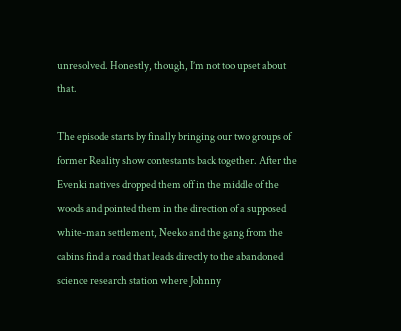unresolved. Honestly, though, I’m not too upset about that.

The episode starts by finally bringing our two groups of former Reality show contestants back together. After the Evenki natives dropped them off in the middle of the woods and pointed them in the direction of a supposed white-man settlement, Neeko and the gang from the cabins find a road that leads directly to the abandoned science research station where Johnny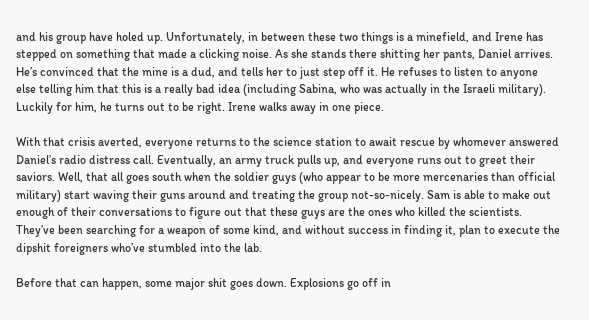and his group have holed up. Unfortunately, in between these two things is a minefield, and Irene has stepped on something that made a clicking noise. As she stands there shitting her pants, Daniel arrives. He’s convinced that the mine is a dud, and tells her to just step off it. He refuses to listen to anyone else telling him that this is a really bad idea (including Sabina, who was actually in the Israeli military). Luckily for him, he turns out to be right. Irene walks away in one piece.

With that crisis averted, everyone returns to the science station to await rescue by whomever answered Daniel’s radio distress call. Eventually, an army truck pulls up, and everyone runs out to greet their saviors. Well, that all goes south when the soldier guys (who appear to be more mercenaries than official military) start waving their guns around and treating the group not-so-nicely. Sam is able to make out enough of their conversations to figure out that these guys are the ones who killed the scientists. They’ve been searching for a weapon of some kind, and without success in finding it, plan to execute the dipshit foreigners who’ve stumbled into the lab.

Before that can happen, some major shit goes down. Explosions go off in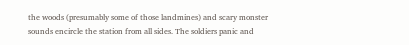the woods (presumably some of those landmines) and scary monster sounds encircle the station from all sides. The soldiers panic and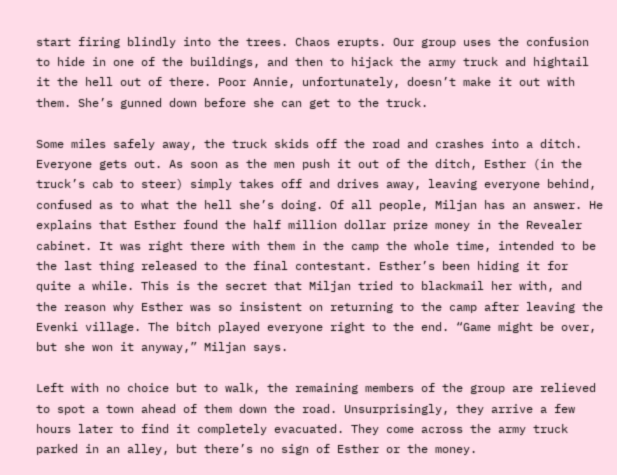start firing blindly into the trees. Chaos erupts. Our group uses the confusion to hide in one of the buildings, and then to hijack the army truck and hightail it the hell out of there. Poor Annie, unfortunately, doesn’t make it out with them. She’s gunned down before she can get to the truck.

Some miles safely away, the truck skids off the road and crashes into a ditch. Everyone gets out. As soon as the men push it out of the ditch, Esther (in the truck’s cab to steer) simply takes off and drives away, leaving everyone behind, confused as to what the hell she’s doing. Of all people, Miljan has an answer. He explains that Esther found the half million dollar prize money in the Revealer cabinet. It was right there with them in the camp the whole time, intended to be the last thing released to the final contestant. Esther’s been hiding it for quite a while. This is the secret that Miljan tried to blackmail her with, and the reason why Esther was so insistent on returning to the camp after leaving the Evenki village. The bitch played everyone right to the end. “Game might be over, but she won it anyway,” Miljan says.

Left with no choice but to walk, the remaining members of the group are relieved to spot a town ahead of them down the road. Unsurprisingly, they arrive a few hours later to find it completely evacuated. They come across the army truck parked in an alley, but there’s no sign of Esther or the money.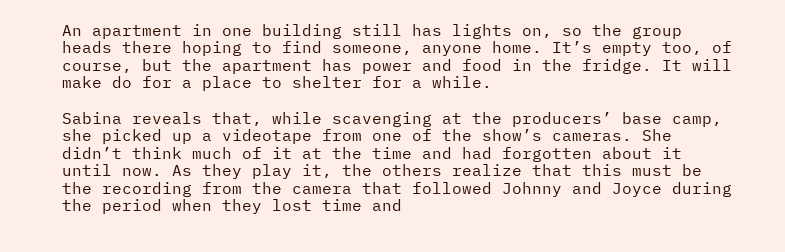An apartment in one building still has lights on, so the group heads there hoping to find someone, anyone home. It’s empty too, of course, but the apartment has power and food in the fridge. It will make do for a place to shelter for a while.

Sabina reveals that, while scavenging at the producers’ base camp, she picked up a videotape from one of the show’s cameras. She didn’t think much of it at the time and had forgotten about it until now. As they play it, the others realize that this must be the recording from the camera that followed Johnny and Joyce during the period when they lost time and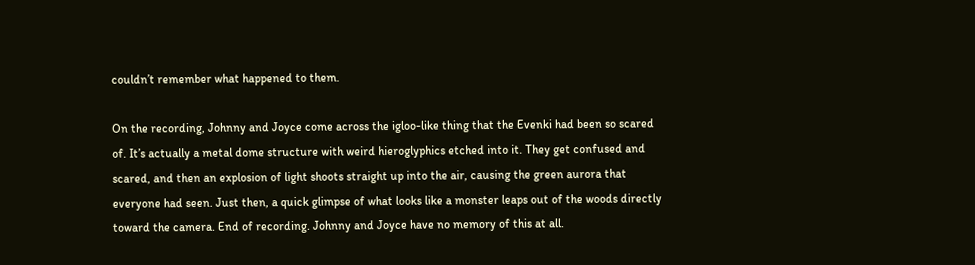couldn’t remember what happened to them.

On the recording, Johnny and Joyce come across the igloo-like thing that the Evenki had been so scared of. It’s actually a metal dome structure with weird hieroglyphics etched into it. They get confused and scared, and then an explosion of light shoots straight up into the air, causing the green aurora that everyone had seen. Just then, a quick glimpse of what looks like a monster leaps out of the woods directly toward the camera. End of recording. Johnny and Joyce have no memory of this at all.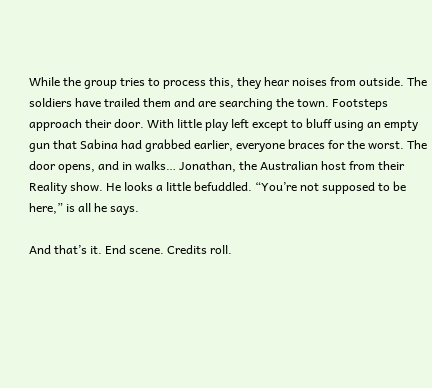While the group tries to process this, they hear noises from outside. The soldiers have trailed them and are searching the town. Footsteps approach their door. With little play left except to bluff using an empty gun that Sabina had grabbed earlier, everyone braces for the worst. The door opens, and in walks… Jonathan, the Australian host from their Reality show. He looks a little befuddled. “You’re not supposed to be here,” is all he says.

And that’s it. End scene. Credits roll.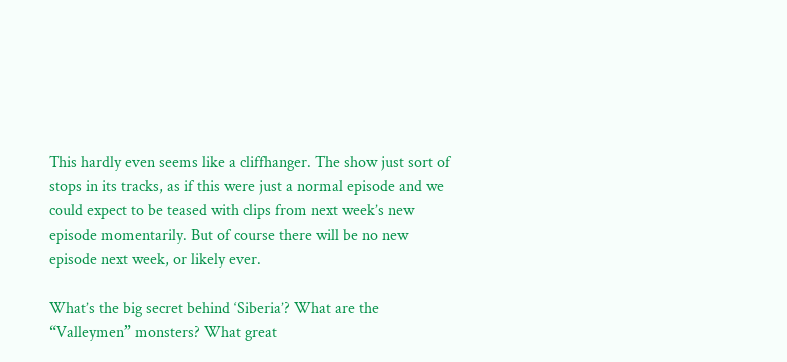This hardly even seems like a cliffhanger. The show just sort of stops in its tracks, as if this were just a normal episode and we could expect to be teased with clips from next week’s new episode momentarily. But of course there will be no new episode next week, or likely ever.

What’s the big secret behind ‘Siberia’? What are the “Valleymen” monsters? What great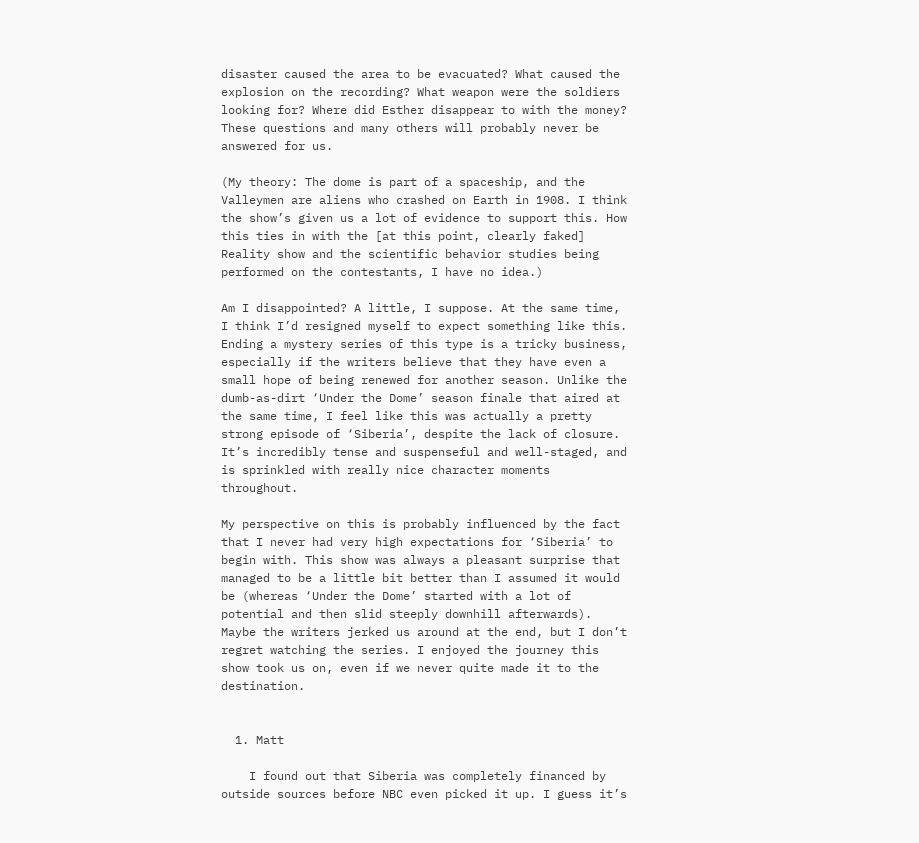disaster caused the area to be evacuated? What caused the explosion on the recording? What weapon were the soldiers looking for? Where did Esther disappear to with the money? These questions and many others will probably never be answered for us.

(My theory: The dome is part of a spaceship, and the Valleymen are aliens who crashed on Earth in 1908. I think the show’s given us a lot of evidence to support this. How this ties in with the [at this point, clearly faked] Reality show and the scientific behavior studies being performed on the contestants, I have no idea.)

Am I disappointed? A little, I suppose. At the same time, I think I’d resigned myself to expect something like this. Ending a mystery series of this type is a tricky business, especially if the writers believe that they have even a small hope of being renewed for another season. Unlike the dumb-as-dirt ‘Under the Dome’ season finale that aired at the same time, I feel like this was actually a pretty strong episode of ‘Siberia’, despite the lack of closure. It’s incredibly tense and suspenseful and well-staged, and is sprinkled with really nice character moments throughout.

My perspective on this is probably influenced by the fact that I never had very high expectations for ‘Siberia’ to begin with. This show was always a pleasant surprise that managed to be a little bit better than I assumed it would be (whereas ‘Under the Dome’ started with a lot of potential and then slid steeply downhill afterwards). Maybe the writers jerked us around at the end, but I don’t regret watching the series. I enjoyed the journey this show took us on, even if we never quite made it to the destination.


  1. Matt

    I found out that Siberia was completely financed by outside sources before NBC even picked it up. I guess it’s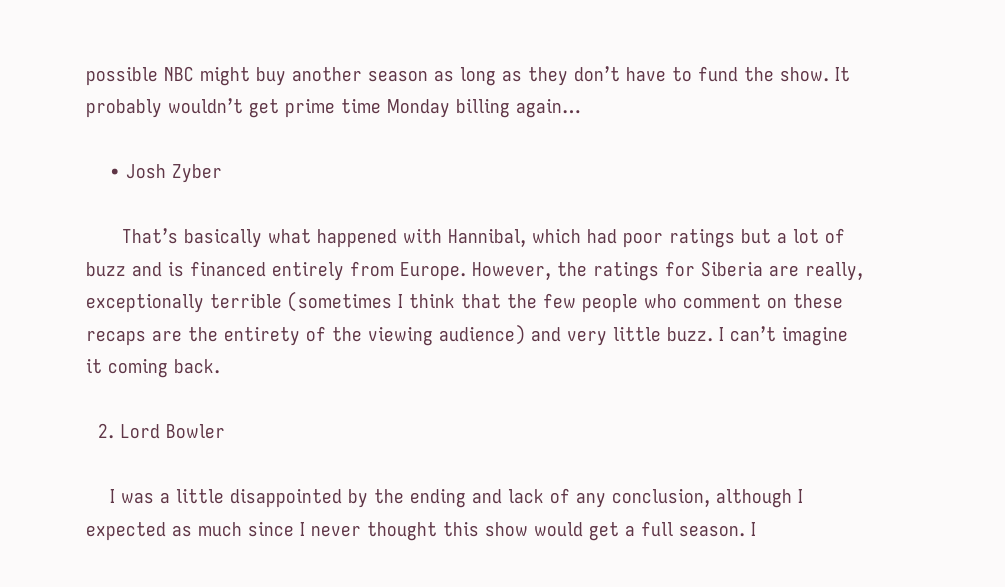possible NBC might buy another season as long as they don’t have to fund the show. It probably wouldn’t get prime time Monday billing again…

    • Josh Zyber

      That’s basically what happened with Hannibal, which had poor ratings but a lot of buzz and is financed entirely from Europe. However, the ratings for Siberia are really, exceptionally terrible (sometimes I think that the few people who comment on these recaps are the entirety of the viewing audience) and very little buzz. I can’t imagine it coming back.

  2. Lord Bowler

    I was a little disappointed by the ending and lack of any conclusion, although I expected as much since I never thought this show would get a full season. I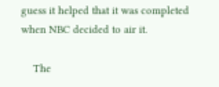guess it helped that it was completed when NBC decided to air it.

    The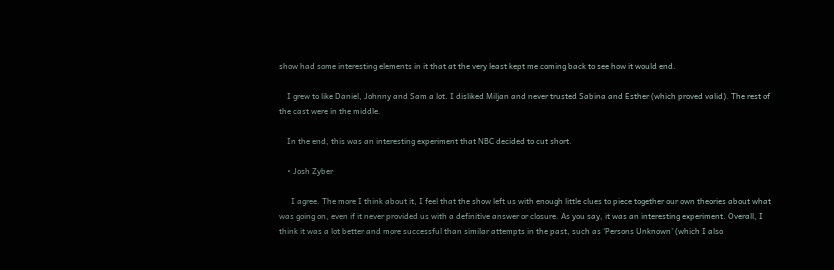show had some interesting elements in it that at the very least kept me coming back to see how it would end.

    I grew to like Daniel, Johnny and Sam a lot. I disliked Miljan and never trusted Sabina and Esther (which proved valid). The rest of the cast were in the middle.

    In the end, this was an interesting experiment that NBC decided to cut short.

    • Josh Zyber

      I agree. The more I think about it, I feel that the show left us with enough little clues to piece together our own theories about what was going on, even if it never provided us with a definitive answer or closure. As you say, it was an interesting experiment. Overall, I think it was a lot better and more successful than similar attempts in the past, such as ‘Persons Unknown’ (which I also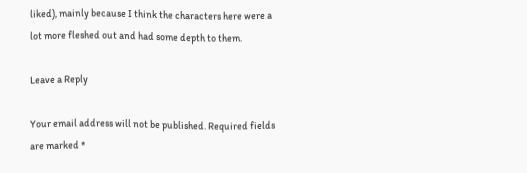liked), mainly because I think the characters here were a lot more fleshed out and had some depth to them.

Leave a Reply

Your email address will not be published. Required fields are marked *